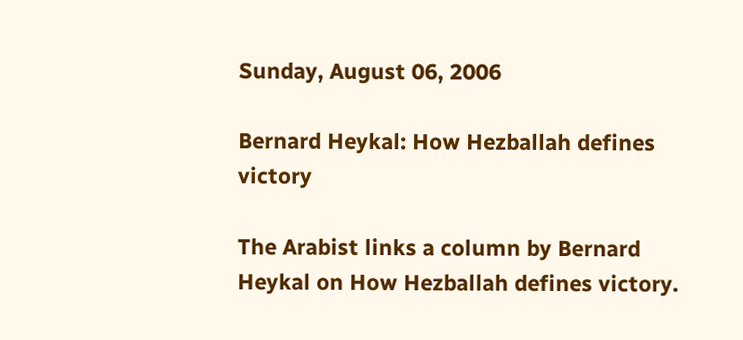Sunday, August 06, 2006

Bernard Heykal: How Hezballah defines victory

The Arabist links a column by Bernard Heykal on How Hezballah defines victory.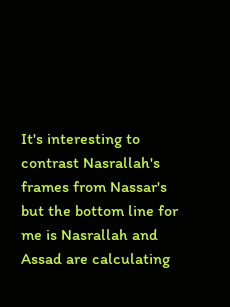It's interesting to contrast Nasrallah's frames from Nassar's but the bottom line for me is Nasrallah and Assad are calculating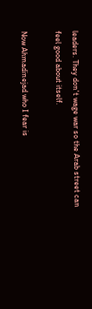leaders. They don't wage war so the Arab street can feel good about itself.

Now Ahmadinejad who I fear is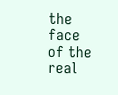the face of the real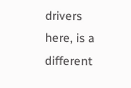drivers here, is a different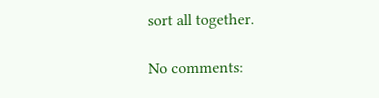sort all together.

No comments: